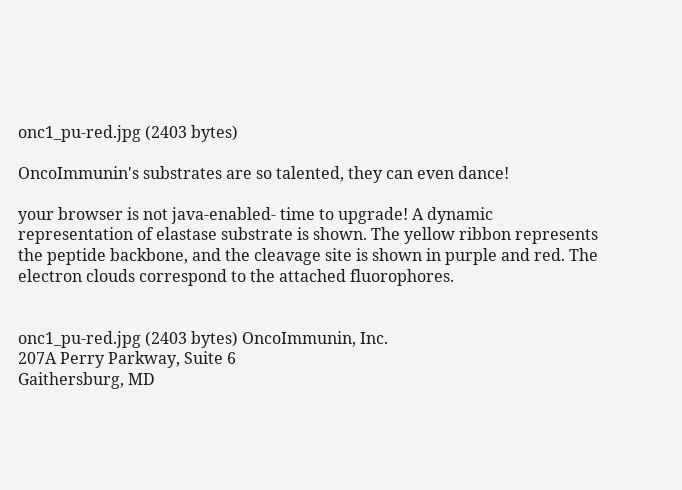onc1_pu-red.jpg (2403 bytes)

OncoImmunin's substrates are so talented, they can even dance!

your browser is not java-enabled- time to upgrade! A dynamic representation of elastase substrate is shown. The yellow ribbon represents the peptide backbone, and the cleavage site is shown in purple and red. The electron clouds correspond to the attached fluorophores.


onc1_pu-red.jpg (2403 bytes) OncoImmunin, Inc.
207A Perry Parkway, Suite 6
Gaithersburg, MD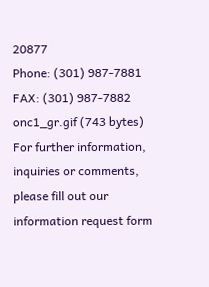20877
Phone: (301) 987-7881
FAX: (301) 987-7882
onc1_gr.gif (743 bytes) For further information, inquiries or comments, please fill out our information request form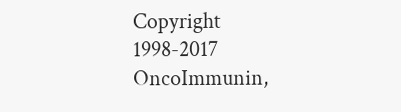Copyright 1998-2017 OncoImmunin,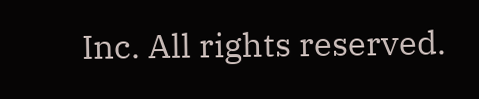Inc. All rights reserved.